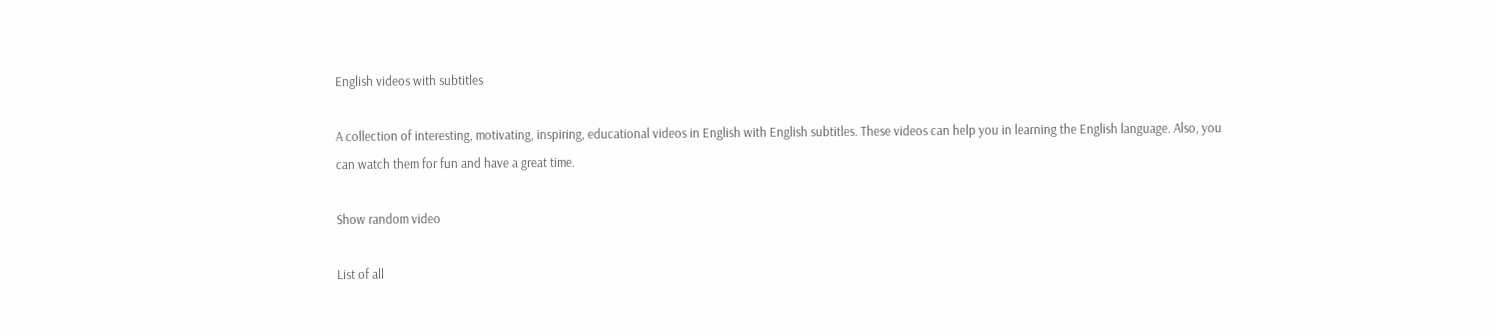English videos with subtitles

A collection of interesting, motivating, inspiring, educational videos in English with English subtitles. These videos can help you in learning the English language. Also, you can watch them for fun and have a great time.

Show random video

List of all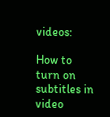videos:

How to turn on subtitles in video